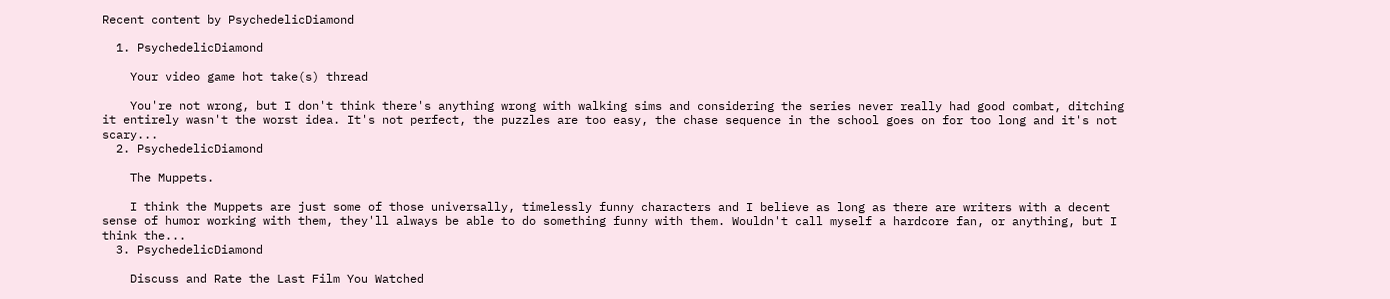Recent content by PsychedelicDiamond

  1. PsychedelicDiamond

    Your video game hot take(s) thread

    You're not wrong, but I don't think there's anything wrong with walking sims and considering the series never really had good combat, ditching it entirely wasn't the worst idea. It's not perfect, the puzzles are too easy, the chase sequence in the school goes on for too long and it's not scary...
  2. PsychedelicDiamond

    The Muppets.

    I think the Muppets are just some of those universally, timelessly funny characters and I believe as long as there are writers with a decent sense of humor working with them, they'll always be able to do something funny with them. Wouldn't call myself a hardcore fan, or anything, but I think the...
  3. PsychedelicDiamond

    Discuss and Rate the Last Film You Watched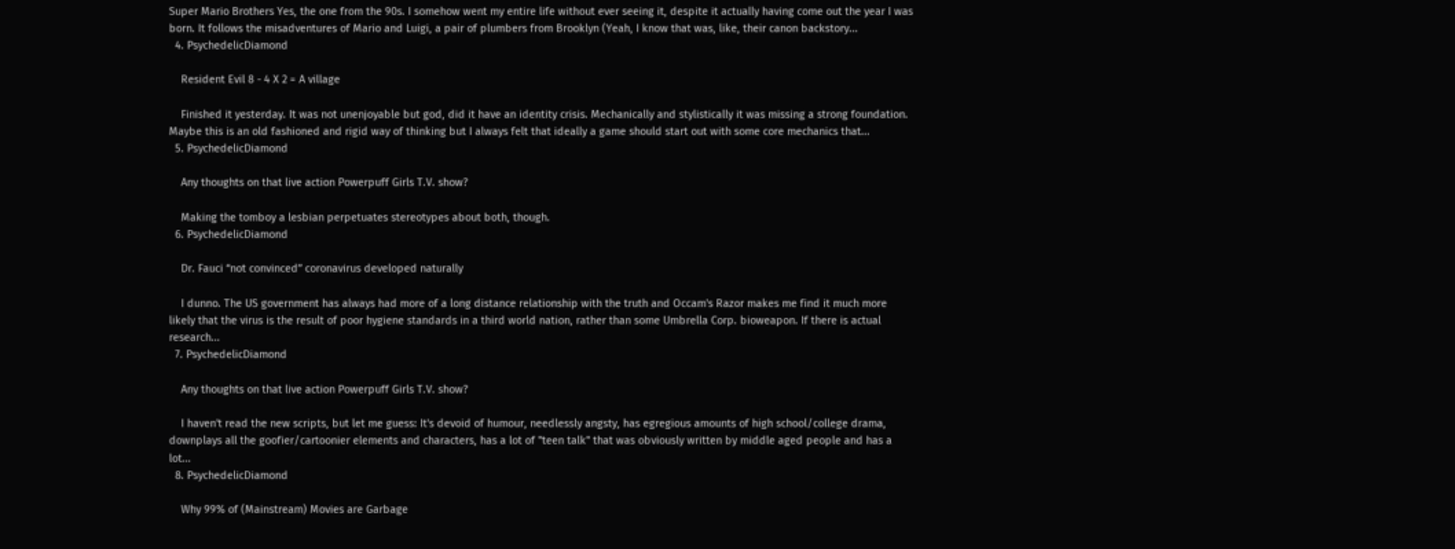Super Mario Brothers Yes, the one from the 90s. I somehow went my entire life without ever seeing it, despite it actually having come out the year I was born. It follows the misadventures of Mario and Luigi, a pair of plumbers from Brooklyn (Yeah, I know that was, like, their canon backstory...
  4. PsychedelicDiamond

    Resident Evil 8 - 4 X 2 = A village

    Finished it yesterday. It was not unenjoyable but god, did it have an identity crisis. Mechanically and stylistically it was missing a strong foundation. Maybe this is an old fashioned and rigid way of thinking but I always felt that ideally a game should start out with some core mechanics that...
  5. PsychedelicDiamond

    Any thoughts on that live action Powerpuff Girls T.V. show?

    Making the tomboy a lesbian perpetuates stereotypes about both, though.
  6. PsychedelicDiamond

    Dr. Fauci “not convinced” coronavirus developed naturally

    I dunno. The US government has always had more of a long distance relationship with the truth and Occam's Razor makes me find it much more likely that the virus is the result of poor hygiene standards in a third world nation, rather than some Umbrella Corp. bioweapon. If there is actual research...
  7. PsychedelicDiamond

    Any thoughts on that live action Powerpuff Girls T.V. show?

    I haven't read the new scripts, but let me guess: It's devoid of humour, needlessly angsty, has egregious amounts of high school/college drama, downplays all the goofier/cartoonier elements and characters, has a lot of "teen talk" that was obviously written by middle aged people and has a lot...
  8. PsychedelicDiamond

    Why 99% of (Mainstream) Movies are Garbage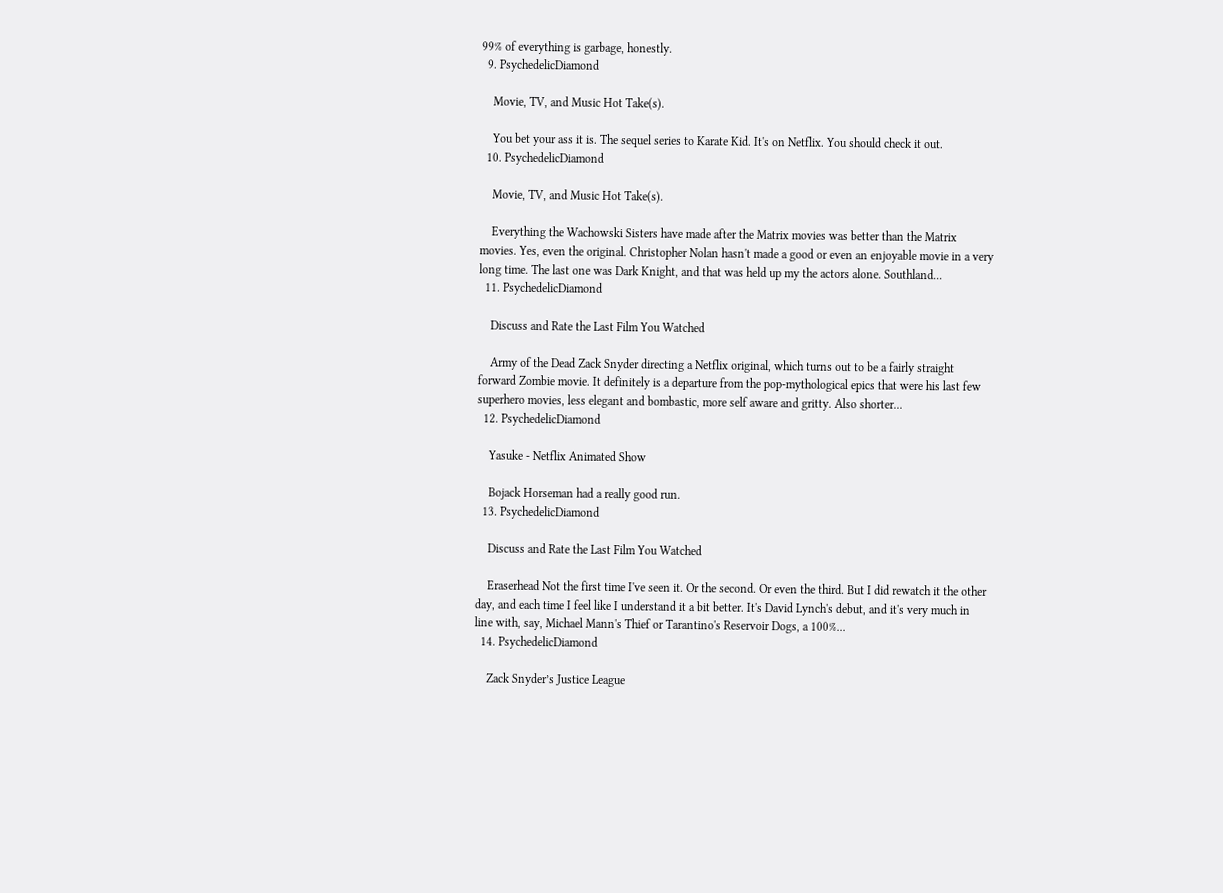99% of everything is garbage, honestly.
  9. PsychedelicDiamond

    Movie, TV, and Music Hot Take(s).

    You bet your ass it is. The sequel series to Karate Kid. It's on Netflix. You should check it out.
  10. PsychedelicDiamond

    Movie, TV, and Music Hot Take(s).

    Everything the Wachowski Sisters have made after the Matrix movies was better than the Matrix movies. Yes, even the original. Christopher Nolan hasn't made a good or even an enjoyable movie in a very long time. The last one was Dark Knight, and that was held up my the actors alone. Southland...
  11. PsychedelicDiamond

    Discuss and Rate the Last Film You Watched

    Army of the Dead Zack Snyder directing a Netflix original, which turns out to be a fairly straight forward Zombie movie. It definitely is a departure from the pop-mythological epics that were his last few superhero movies, less elegant and bombastic, more self aware and gritty. Also shorter...
  12. PsychedelicDiamond

    Yasuke - Netflix Animated Show

    Bojack Horseman had a really good run.
  13. PsychedelicDiamond

    Discuss and Rate the Last Film You Watched

    Eraserhead Not the first time I've seen it. Or the second. Or even the third. But I did rewatch it the other day, and each time I feel like I understand it a bit better. It's David Lynch's debut, and it's very much in line with, say, Michael Mann's Thief or Tarantino's Reservoir Dogs, a 100%...
  14. PsychedelicDiamond

    Zack Snyder’s Justice League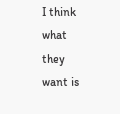I think what they want is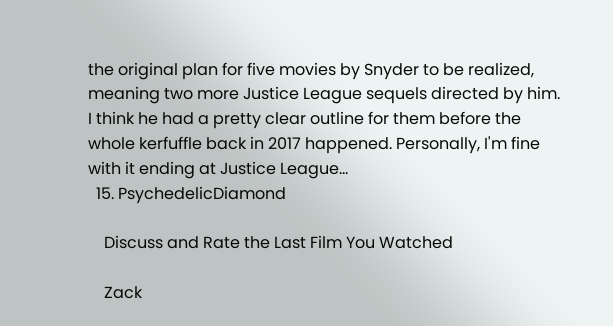the original plan for five movies by Snyder to be realized, meaning two more Justice League sequels directed by him. I think he had a pretty clear outline for them before the whole kerfuffle back in 2017 happened. Personally, I'm fine with it ending at Justice League...
  15. PsychedelicDiamond

    Discuss and Rate the Last Film You Watched

    Zack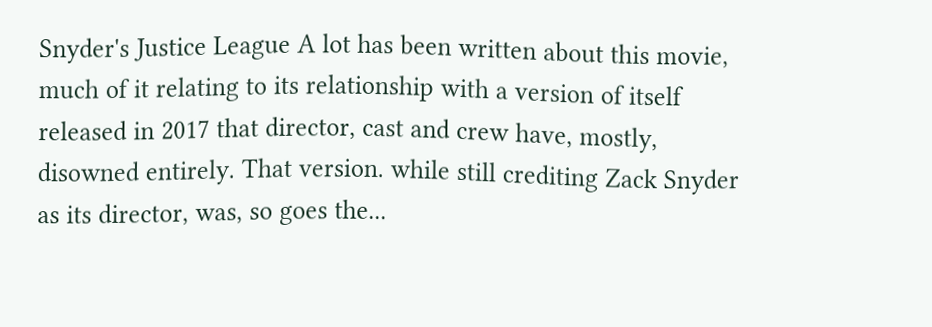Snyder's Justice League A lot has been written about this movie, much of it relating to its relationship with a version of itself released in 2017 that director, cast and crew have, mostly, disowned entirely. That version. while still crediting Zack Snyder as its director, was, so goes the...